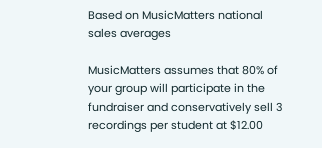Based on MusicMatters national sales averages

MusicMatters assumes that 80% of your group will participate in the fundraiser and conservatively sell 3 recordings per student at $12.00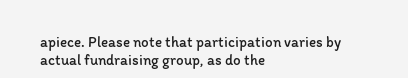apiece. Please note that participation varies by actual fundraising group, as do the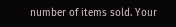number of items sold. Your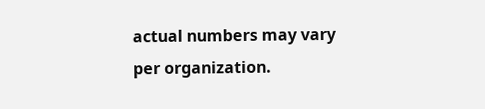actual numbers may vary per organization.